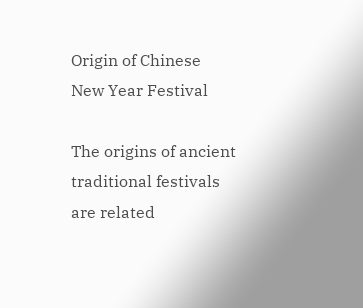Origin of Chinese New Year Festival

The origins of ancient traditional festivals are related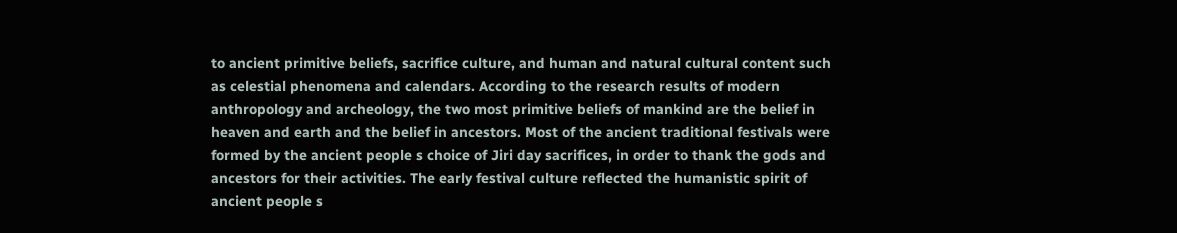to ancient primitive beliefs, sacrifice culture, and human and natural cultural content such as celestial phenomena and calendars. According to the research results of modern anthropology and archeology, the two most primitive beliefs of mankind are the belief in heaven and earth and the belief in ancestors. Most of the ancient traditional festivals were formed by the ancient people s choice of Jiri day sacrifices, in order to thank the gods and ancestors for their activities. The early festival culture reflected the humanistic spirit of ancient people s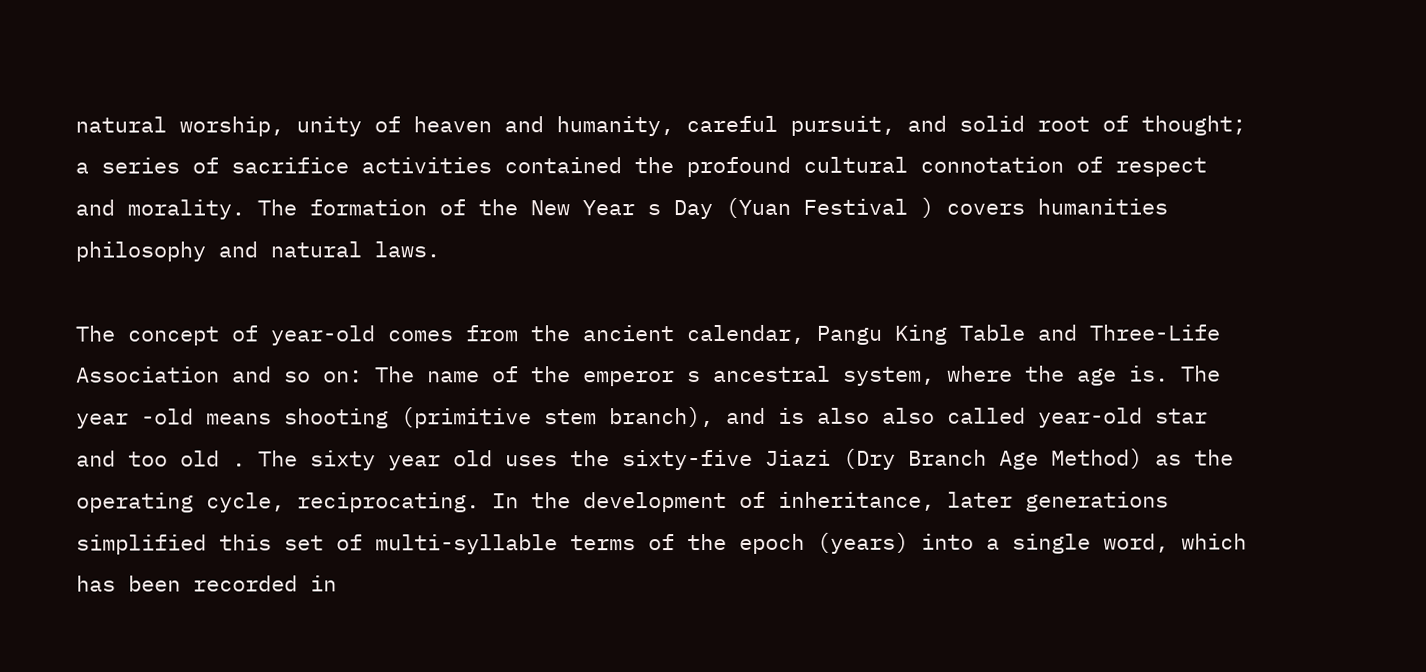natural worship, unity of heaven and humanity, careful pursuit, and solid root of thought; a series of sacrifice activities contained the profound cultural connotation of respect and morality. The formation of the New Year s Day (Yuan Festival ) covers humanities philosophy and natural laws.

The concept of year-old comes from the ancient calendar, Pangu King Table and Three-Life Association and so on: The name of the emperor s ancestral system, where the age is. The year -old means shooting (primitive stem branch), and is also also called year-old star and too old . The sixty year old uses the sixty-five Jiazi (Dry Branch Age Method) as the operating cycle, reciprocating. In the development of inheritance, later generations simplified this set of multi-syllable terms of the epoch (years) into a single word, which has been recorded in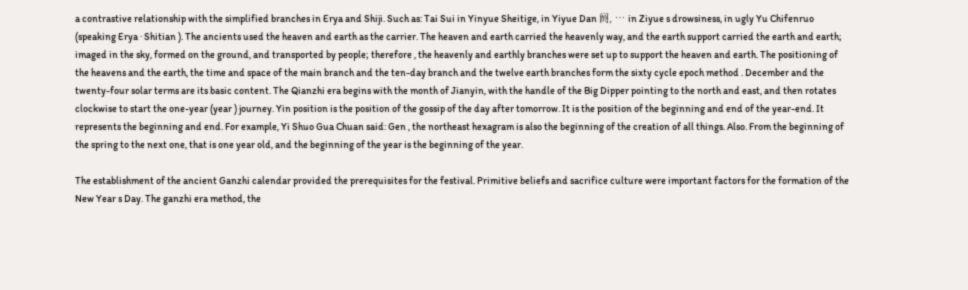a contrastive relationship with the simplified branches in Erya and Shiji. Such as: Tai Sui in Yinyue Sheitige, in Yiyue Dan 阏, … in Ziyue s drowsiness, in ugly Yu Chifenruo (speaking Erya · Shitian ). The ancients used the heaven and earth as the carrier. The heaven and earth carried the heavenly way, and the earth support carried the earth and earth; imaged in the sky, formed on the ground, and transported by people; therefore , the heavenly and earthly branches were set up to support the heaven and earth. The positioning of the heavens and the earth, the time and space of the main branch and the ten-day branch and the twelve earth branches form the sixty cycle epoch method . December and the twenty-four solar terms are its basic content. The Qianzhi era begins with the month of Jianyin, with the handle of the Big Dipper pointing to the north and east, and then rotates clockwise to start the one-year (year ) journey. Yin position is the position of the gossip of the day after tomorrow. It is the position of the beginning and end of the year-end. It represents the beginning and end. For example, Yi Shuo Gua Chuan said: Gen , the northeast hexagram is also the beginning of the creation of all things. Also. From the beginning of the spring to the next one, that is one year old, and the beginning of the year is the beginning of the year.

The establishment of the ancient Ganzhi calendar provided the prerequisites for the festival. Primitive beliefs and sacrifice culture were important factors for the formation of the New Year s Day. The ganzhi era method, the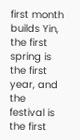first month builds Yin, the first spring is the first year, and the festival is the first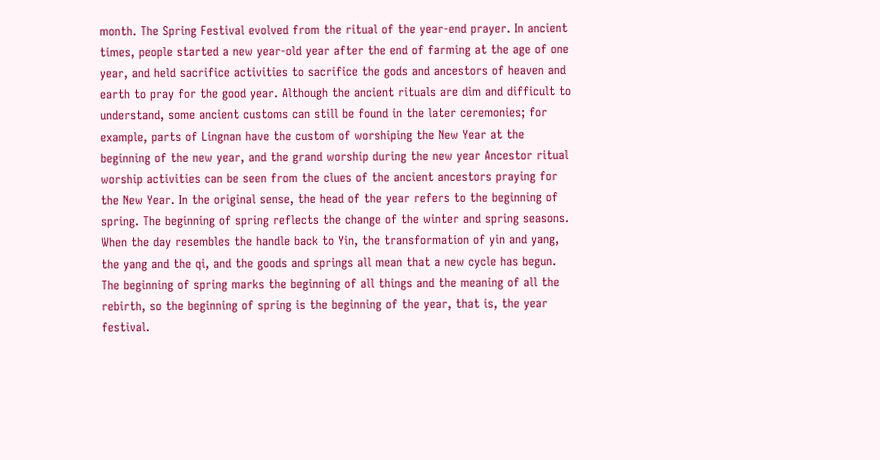month. The Spring Festival evolved from the ritual of the year-end prayer. In ancient times, people started a new year-old year after the end of farming at the age of one year, and held sacrifice activities to sacrifice the gods and ancestors of heaven and earth to pray for the good year. Although the ancient rituals are dim and difficult to understand, some ancient customs can still be found in the later ceremonies; for example, parts of Lingnan have the custom of worshiping the New Year at the beginning of the new year, and the grand worship during the new year Ancestor ritual worship activities can be seen from the clues of the ancient ancestors praying for the New Year. In the original sense, the head of the year refers to the beginning of spring. The beginning of spring reflects the change of the winter and spring seasons. When the day resembles the handle back to Yin, the transformation of yin and yang, the yang and the qi, and the goods and springs all mean that a new cycle has begun. The beginning of spring marks the beginning of all things and the meaning of all the rebirth, so the beginning of spring is the beginning of the year, that is, the year festival.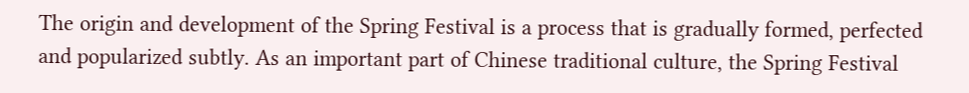The origin and development of the Spring Festival is a process that is gradually formed, perfected and popularized subtly. As an important part of Chinese traditional culture, the Spring Festival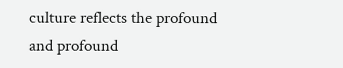culture reflects the profound and profound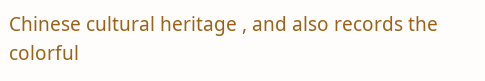Chinese cultural heritage , and also records the colorful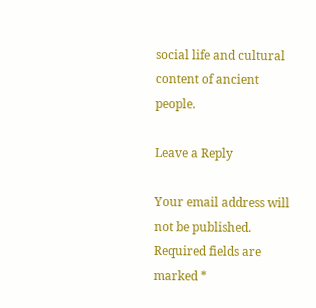social life and cultural content of ancient people.

Leave a Reply

Your email address will not be published. Required fields are marked *